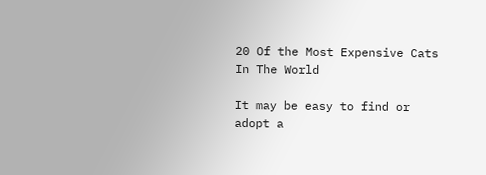20 Of the Most Expensive Cats In The World

It may be easy to find or adopt a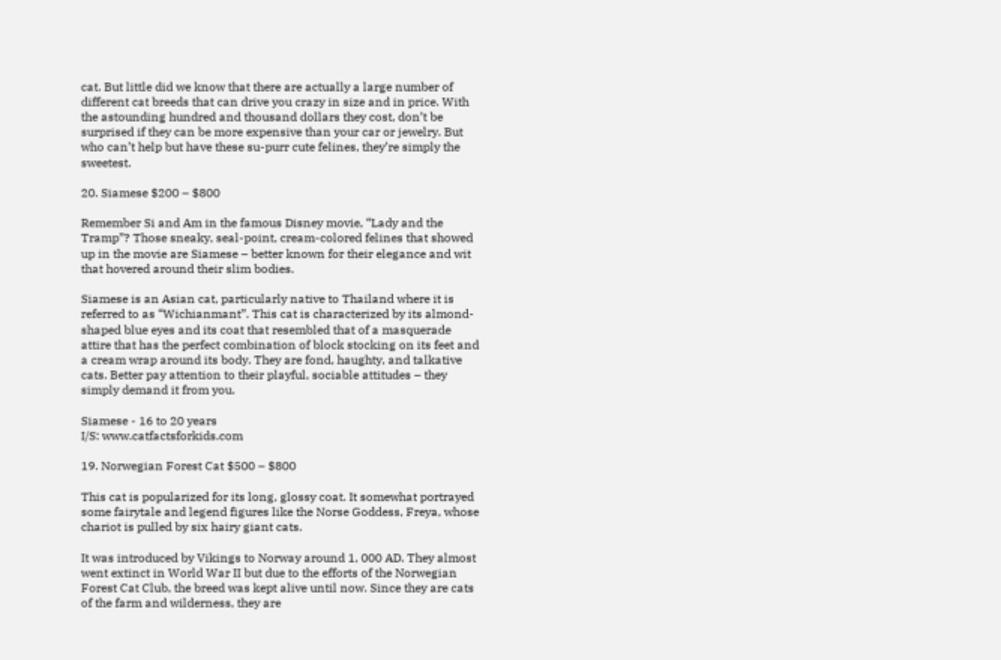cat. But little did we know that there are actually a large number of different cat breeds that can drive you crazy in size and in price. With the astounding hundred and thousand dollars they cost, don’t be surprised if they can be more expensive than your car or jewelry. But who can’t help but have these su-purr cute felines, they’re simply the sweetest.

20. Siamese $200 – $800

Remember Si and Am in the famous Disney movie, “Lady and the Tramp”? Those sneaky, seal-point, cream-colored felines that showed up in the movie are Siamese – better known for their elegance and wit that hovered around their slim bodies.

Siamese is an Asian cat, particularly native to Thailand where it is referred to as “Wichianmant”. This cat is characterized by its almond-shaped blue eyes and its coat that resembled that of a masquerade attire that has the perfect combination of block stocking on its feet and a cream wrap around its body. They are fond, haughty, and talkative cats. Better pay attention to their playful, sociable attitudes – they simply demand it from you.

Siamese - 16 to 20 years
I/S: www.catfactsforkids.com

19. Norwegian Forest Cat $500 – $800

This cat is popularized for its long, glossy coat. It somewhat portrayed some fairytale and legend figures like the Norse Goddess, Freya, whose chariot is pulled by six hairy giant cats.

It was introduced by Vikings to Norway around 1, 000 AD. They almost went extinct in World War II but due to the efforts of the Norwegian Forest Cat Club, the breed was kept alive until now. Since they are cats of the farm and wilderness, they are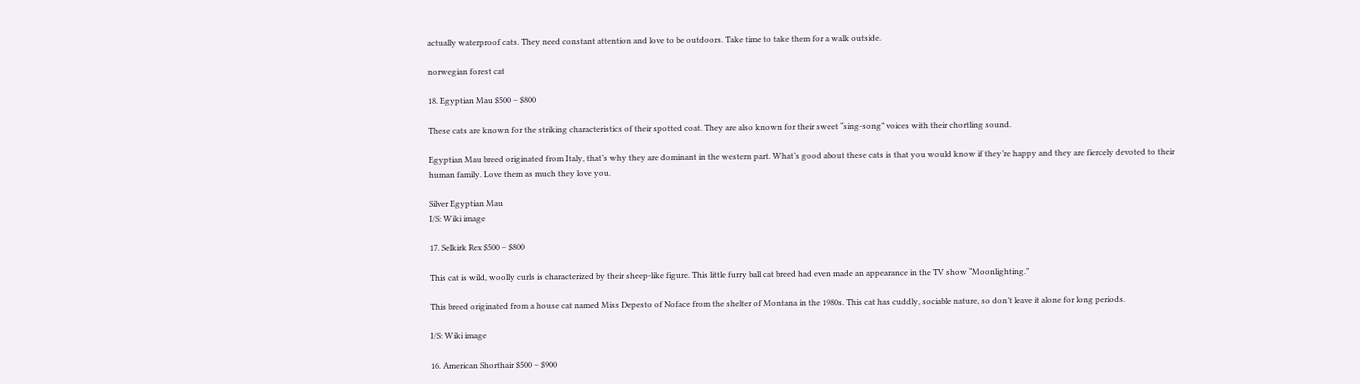actually waterproof cats. They need constant attention and love to be outdoors. Take time to take them for a walk outside.

norwegian forest cat

18. Egyptian Mau $500 – $800

These cats are known for the striking characteristics of their spotted coat. They are also known for their sweet “sing-song” voices with their chortling sound.

Egyptian Mau breed originated from Italy, that’s why they are dominant in the western part. What’s good about these cats is that you would know if they’re happy and they are fiercely devoted to their human family. Love them as much they love you.

Silver Egyptian Mau
I/S: Wiki image

17. Selkirk Rex $500 – $800

This cat is wild, woolly curls is characterized by their sheep-like figure. This little furry ball cat breed had even made an appearance in the TV show “Moonlighting.”

This breed originated from a house cat named Miss Depesto of Noface from the shelter of Montana in the 1980s. This cat has cuddly, sociable nature, so don’t leave it alone for long periods.

I/S: Wiki image

16. American Shorthair $500 – $900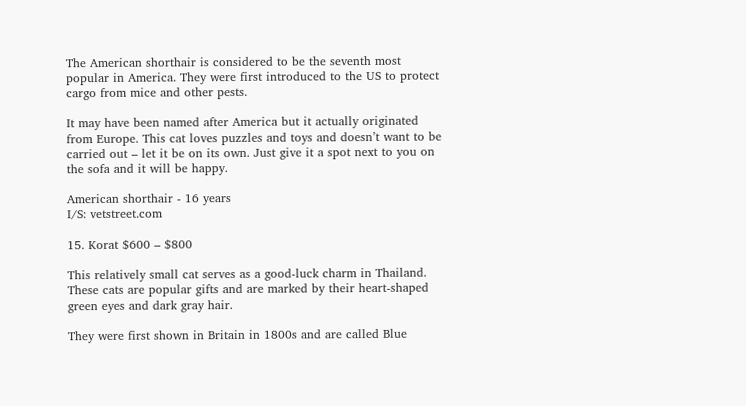The American shorthair is considered to be the seventh most popular in America. They were first introduced to the US to protect cargo from mice and other pests.

It may have been named after America but it actually originated from Europe. This cat loves puzzles and toys and doesn’t want to be carried out – let it be on its own. Just give it a spot next to you on the sofa and it will be happy.

American shorthair - 16 years
I/S: vetstreet.com

15. Korat $600 – $800

This relatively small cat serves as a good-luck charm in Thailand. These cats are popular gifts and are marked by their heart-shaped green eyes and dark gray hair.

They were first shown in Britain in 1800s and are called Blue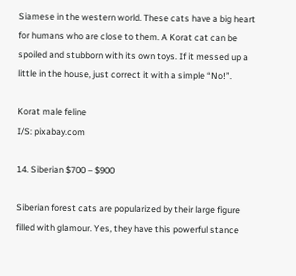Siamese in the western world. These cats have a big heart for humans who are close to them. A Korat cat can be spoiled and stubborn with its own toys. If it messed up a little in the house, just correct it with a simple “No!”.

Korat male feline
I/S: pixabay.com

14. Siberian $700 – $900

Siberian forest cats are popularized by their large figure filled with glamour. Yes, they have this powerful stance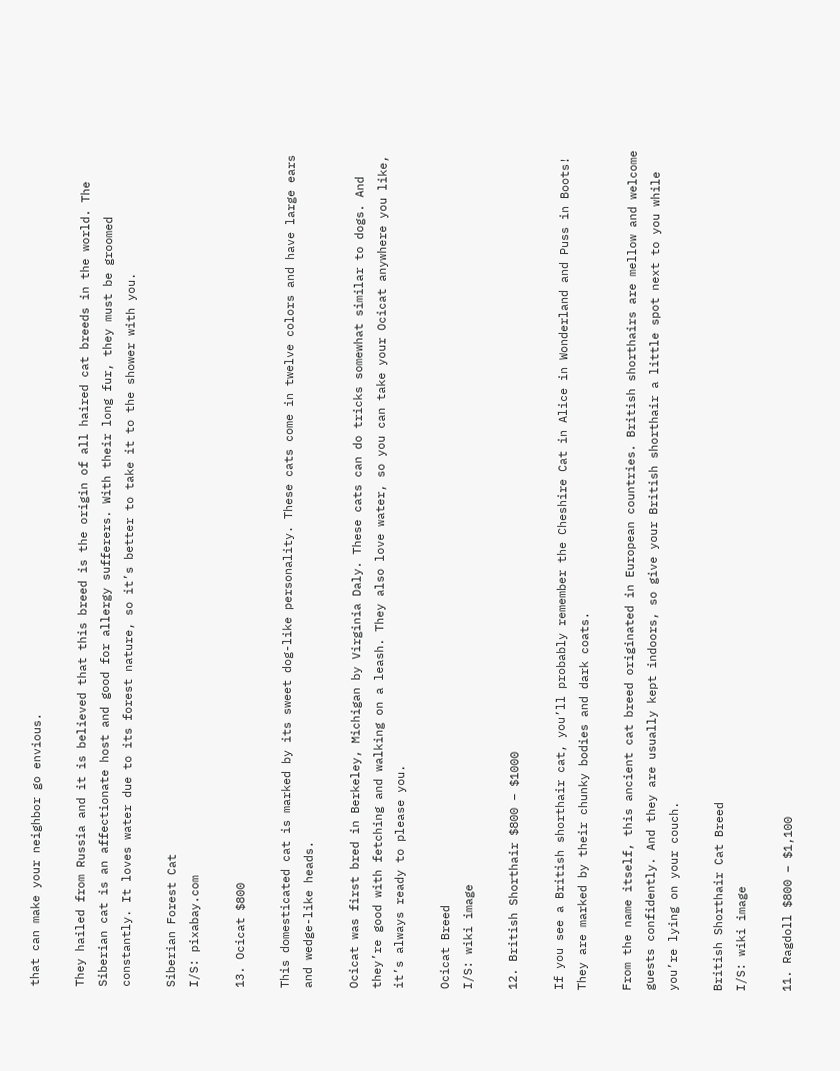that can make your neighbor go envious.

They hailed from Russia and it is believed that this breed is the origin of all haired cat breeds in the world. The Siberian cat is an affectionate host and good for allergy sufferers. With their long fur, they must be groomed constantly. It loves water due to its forest nature, so it’s better to take it to the shower with you.

Siberian Forest Cat
I/S: pixabay.com

13. Ocicat $800

This domesticated cat is marked by its sweet dog-like personality. These cats come in twelve colors and have large ears and wedge-like heads.

Ocicat was first bred in Berkeley, Michigan by Virginia Daly. These cats can do tricks somewhat similar to dogs. And they’re good with fetching and walking on a leash. They also love water, so you can take your Ocicat anywhere you like, it’s always ready to please you.

Ocicat Breed
I/S: wiki image

12. British Shorthair $800 – $1000

If you see a British shorthair cat, you’ll probably remember the Cheshire Cat in Alice in Wonderland and Puss in Boots! They are marked by their chunky bodies and dark coats.

From the name itself, this ancient cat breed originated in European countries. British shorthairs are mellow and welcome guests confidently. And they are usually kept indoors, so give your British shorthair a little spot next to you while you’re lying on your couch.

British Shorthair Cat Breed
I/S: wiki image

11. Ragdoll $800 – $1,100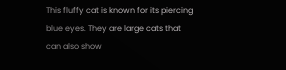This fluffy cat is known for its piercing blue eyes. They are large cats that can also show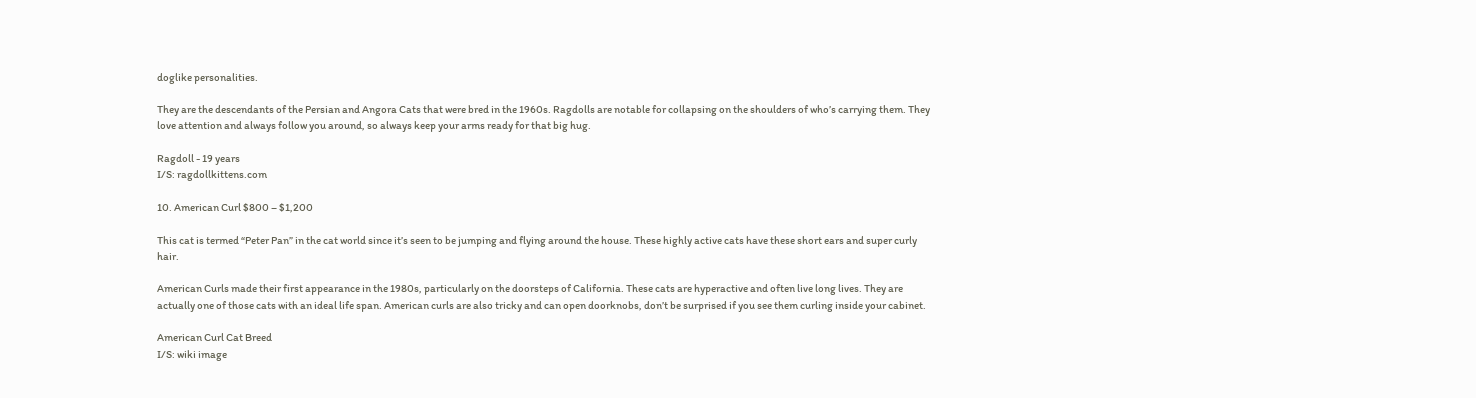doglike personalities.

They are the descendants of the Persian and Angora Cats that were bred in the 1960s. Ragdolls are notable for collapsing on the shoulders of who’s carrying them. They love attention and always follow you around, so always keep your arms ready for that big hug.

Ragdoll - 19 years
I/S: ragdollkittens.com

10. American Curl $800 – $1,200

This cat is termed “Peter Pan” in the cat world since it’s seen to be jumping and flying around the house. These highly active cats have these short ears and super curly hair.

American Curls made their first appearance in the 1980s, particularly on the doorsteps of California. These cats are hyperactive and often live long lives. They are actually one of those cats with an ideal life span. American curls are also tricky and can open doorknobs, don’t be surprised if you see them curling inside your cabinet.

American Curl Cat Breed
I/S: wiki image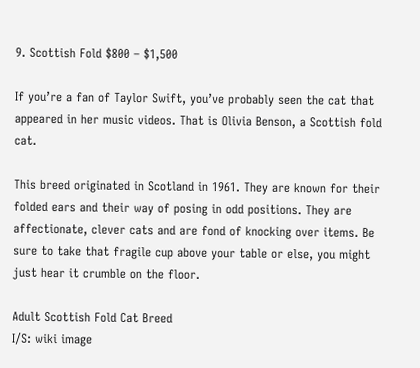9. Scottish Fold $800 – $1,500

If you’re a fan of Taylor Swift, you’ve probably seen the cat that appeared in her music videos. That is Olivia Benson, a Scottish fold cat.

This breed originated in Scotland in 1961. They are known for their folded ears and their way of posing in odd positions. They are affectionate, clever cats and are fond of knocking over items. Be sure to take that fragile cup above your table or else, you might just hear it crumble on the floor.

Adult Scottish Fold Cat Breed
I/S: wiki image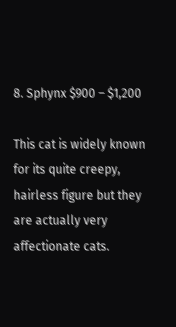8. Sphynx $900 – $1,200

This cat is widely known for its quite creepy, hairless figure but they are actually very affectionate cats.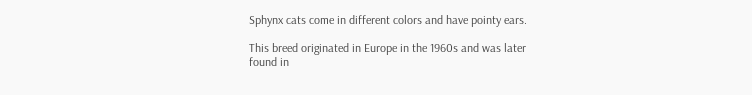Sphynx cats come in different colors and have pointy ears.

This breed originated in Europe in the 1960s and was later found in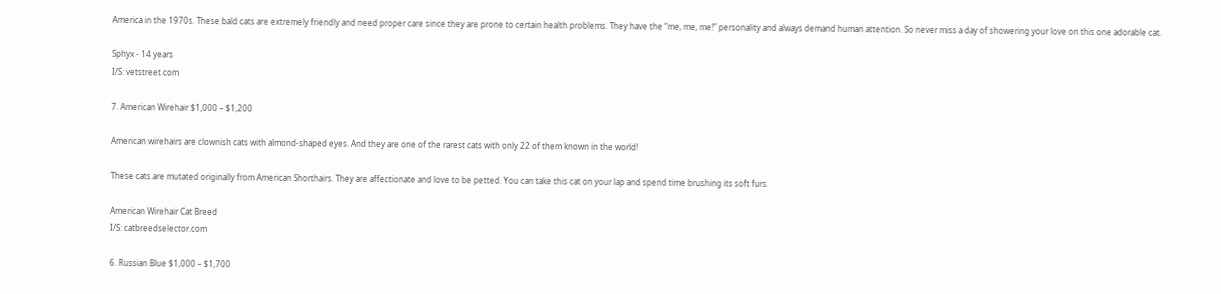America in the 1970s. These bald cats are extremely friendly and need proper care since they are prone to certain health problems. They have the “me, me, me!” personality and always demand human attention. So never miss a day of showering your love on this one adorable cat.

Sphyx - 14 years
I/S: vetstreet.com

7. American Wirehair $1,000 – $1,200

American wirehairs are clownish cats with almond-shaped eyes. And they are one of the rarest cats with only 22 of them known in the world!

These cats are mutated originally from American Shorthairs. They are affectionate and love to be petted. You can take this cat on your lap and spend time brushing its soft furs.

American Wirehair Cat Breed
I/S: catbreedselector.com

6. Russian Blue $1,000 – $1,700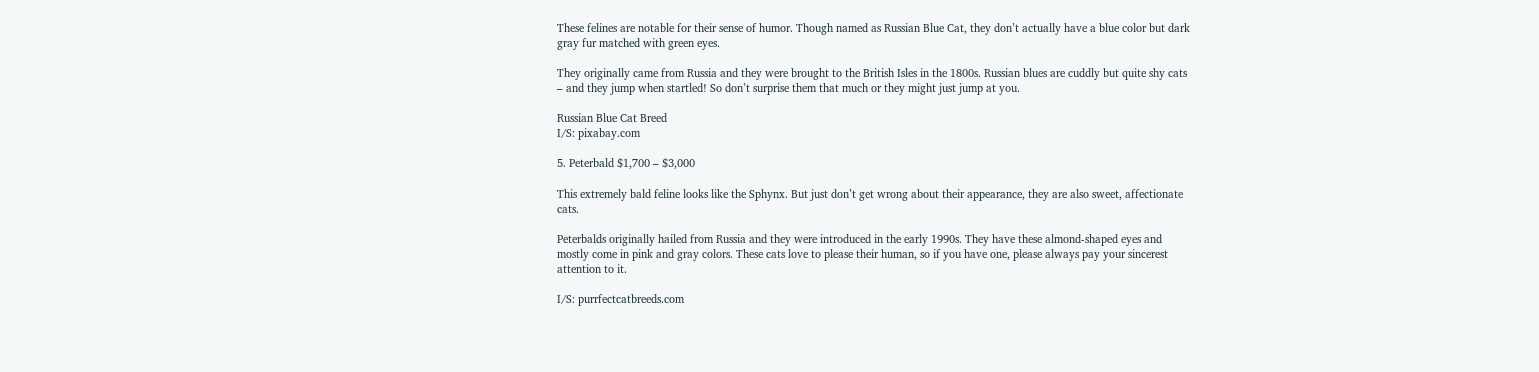These felines are notable for their sense of humor. Though named as Russian Blue Cat, they don’t actually have a blue color but dark gray fur matched with green eyes.

They originally came from Russia and they were brought to the British Isles in the 1800s. Russian blues are cuddly but quite shy cats – and they jump when startled! So don’t surprise them that much or they might just jump at you.

Russian Blue Cat Breed
I/S: pixabay.com

5. Peterbald $1,700 – $3,000

This extremely bald feline looks like the Sphynx. But just don’t get wrong about their appearance, they are also sweet, affectionate cats.

Peterbalds originally hailed from Russia and they were introduced in the early 1990s. They have these almond-shaped eyes and mostly come in pink and gray colors. These cats love to please their human, so if you have one, please always pay your sincerest attention to it.

I/S: purrfectcatbreeds.com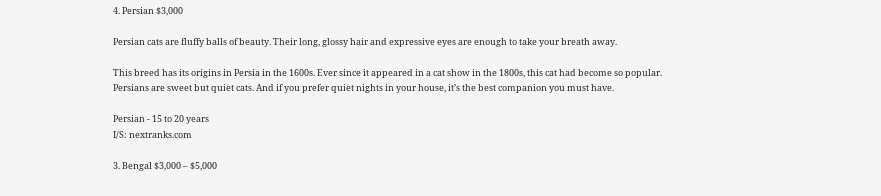4. Persian $3,000

Persian cats are fluffy balls of beauty. Their long, glossy hair and expressive eyes are enough to take your breath away.

This breed has its origins in Persia in the 1600s. Ever since it appeared in a cat show in the 1800s, this cat had become so popular. Persians are sweet but quiet cats. And if you prefer quiet nights in your house, it’s the best companion you must have.

Persian - 15 to 20 years
I/S: nextranks.com

3. Bengal $3,000 – $5,000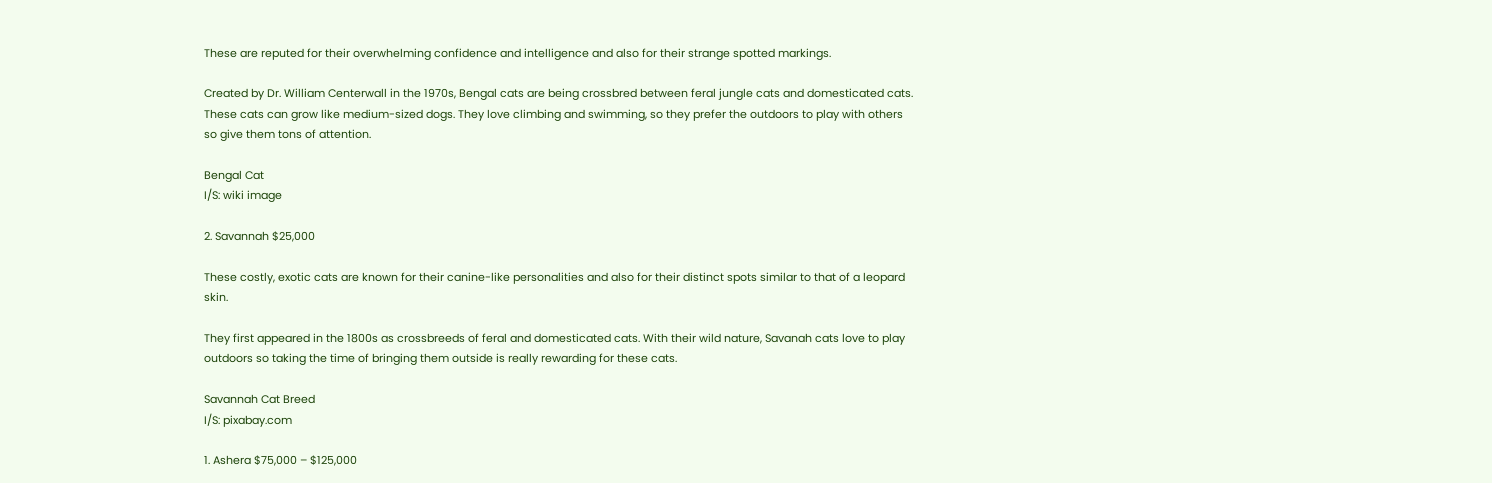These are reputed for their overwhelming confidence and intelligence and also for their strange spotted markings.

Created by Dr. William Centerwall in the 1970s, Bengal cats are being crossbred between feral jungle cats and domesticated cats. These cats can grow like medium-sized dogs. They love climbing and swimming, so they prefer the outdoors to play with others so give them tons of attention.

Bengal Cat
I/S: wiki image

2. Savannah $25,000

These costly, exotic cats are known for their canine-like personalities and also for their distinct spots similar to that of a leopard skin.

They first appeared in the 1800s as crossbreeds of feral and domesticated cats. With their wild nature, Savanah cats love to play outdoors so taking the time of bringing them outside is really rewarding for these cats.

Savannah Cat Breed
I/S: pixabay.com

1. Ashera $75,000 – $125,000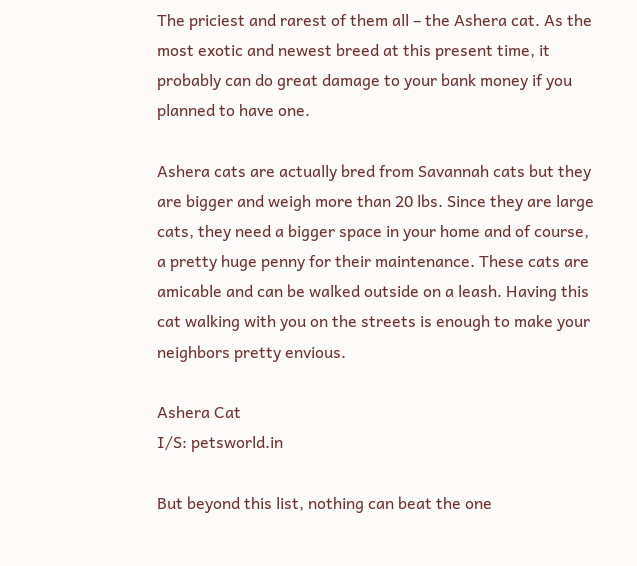The priciest and rarest of them all – the Ashera cat. As the most exotic and newest breed at this present time, it probably can do great damage to your bank money if you planned to have one.

Ashera cats are actually bred from Savannah cats but they are bigger and weigh more than 20 lbs. Since they are large cats, they need a bigger space in your home and of course, a pretty huge penny for their maintenance. These cats are amicable and can be walked outside on a leash. Having this cat walking with you on the streets is enough to make your neighbors pretty envious.

Ashera Cat
I/S: petsworld.in

But beyond this list, nothing can beat the one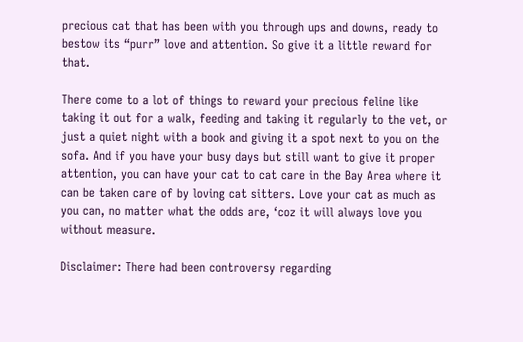precious cat that has been with you through ups and downs, ready to bestow its “purr” love and attention. So give it a little reward for that.

There come to a lot of things to reward your precious feline like taking it out for a walk, feeding and taking it regularly to the vet, or just a quiet night with a book and giving it a spot next to you on the sofa. And if you have your busy days but still want to give it proper attention, you can have your cat to cat care in the Bay Area where it can be taken care of by loving cat sitters. Love your cat as much as you can, no matter what the odds are, ‘coz it will always love you without measure.

Disclaimer: There had been controversy regarding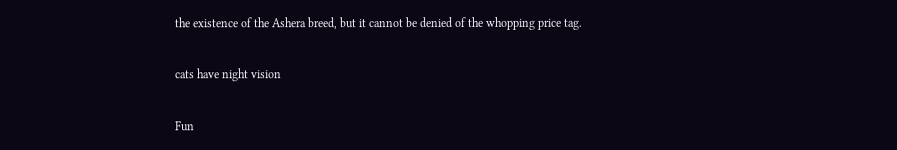the existence of the Ashera breed, but it cannot be denied of the whopping price tag.

cats have night vision

Fun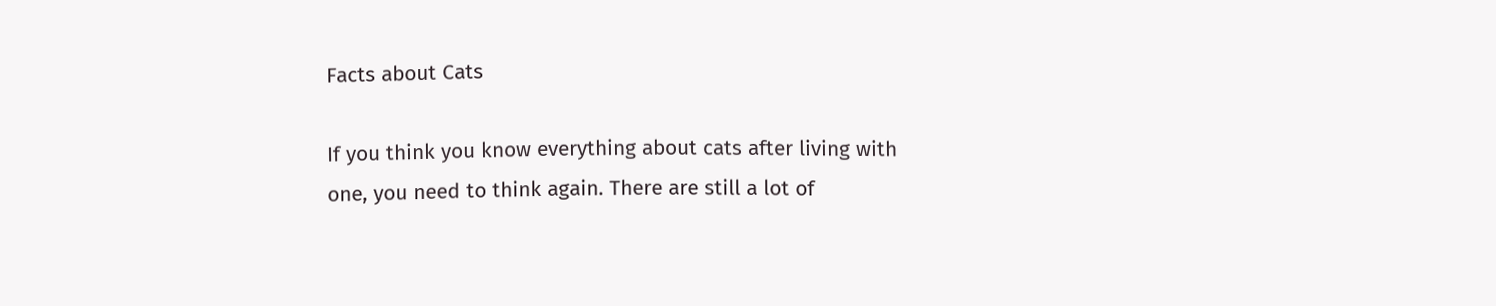Facts about Cats

If you think you know everything about cats after living with one, you need to think again. There are still a lot of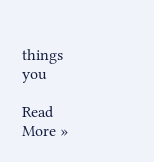things you

Read More »